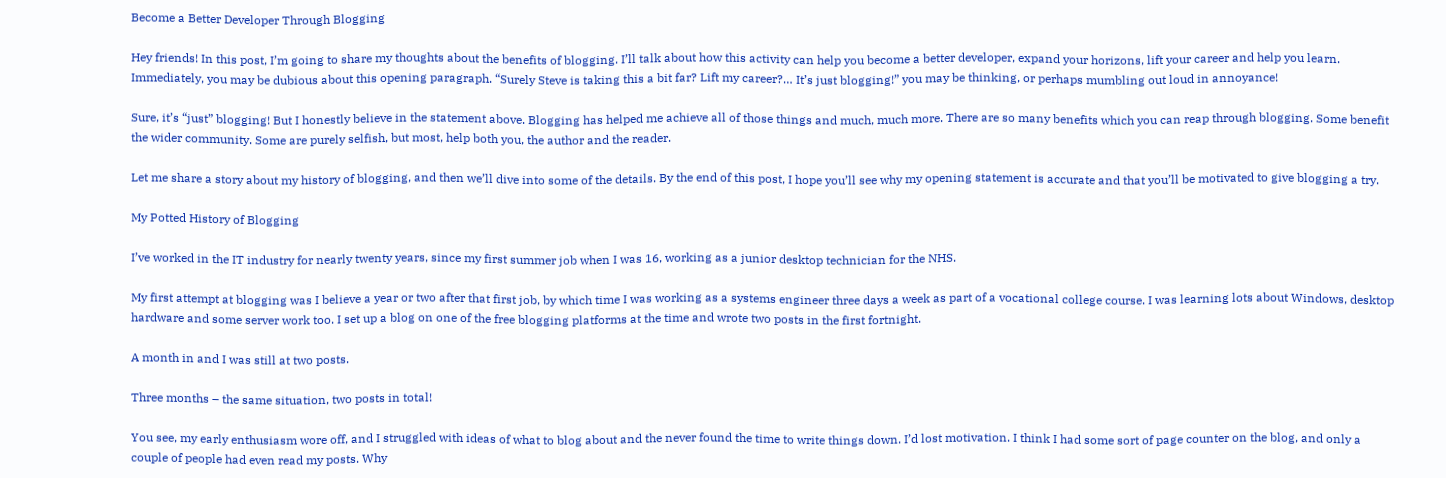Become a Better Developer Through Blogging

Hey friends! In this post, I’m going to share my thoughts about the benefits of blogging. I’ll talk about how this activity can help you become a better developer, expand your horizons, lift your career and help you learn. Immediately, you may be dubious about this opening paragraph. “Surely Steve is taking this a bit far? Lift my career?… It’s just blogging!” you may be thinking, or perhaps mumbling out loud in annoyance!

Sure, it’s “just” blogging! But I honestly believe in the statement above. Blogging has helped me achieve all of those things and much, much more. There are so many benefits which you can reap through blogging. Some benefit the wider community. Some are purely selfish, but most, help both you, the author and the reader.

Let me share a story about my history of blogging, and then we’ll dive into some of the details. By the end of this post, I hope you’ll see why my opening statement is accurate and that you’ll be motivated to give blogging a try.

My Potted History of Blogging

I’ve worked in the IT industry for nearly twenty years, since my first summer job when I was 16, working as a junior desktop technician for the NHS.

My first attempt at blogging was I believe a year or two after that first job, by which time I was working as a systems engineer three days a week as part of a vocational college course. I was learning lots about Windows, desktop hardware and some server work too. I set up a blog on one of the free blogging platforms at the time and wrote two posts in the first fortnight.

A month in and I was still at two posts.

Three months – the same situation, two posts in total!

You see, my early enthusiasm wore off, and I struggled with ideas of what to blog about and the never found the time to write things down. I’d lost motivation. I think I had some sort of page counter on the blog, and only a couple of people had even read my posts. Why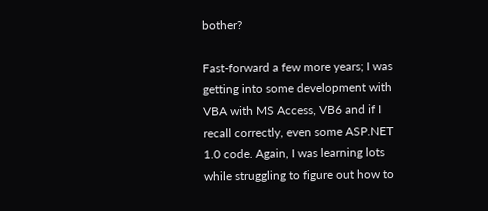bother?

Fast-forward a few more years; I was getting into some development with VBA with MS Access, VB6 and if I recall correctly, even some ASP.NET 1.0 code. Again, I was learning lots while struggling to figure out how to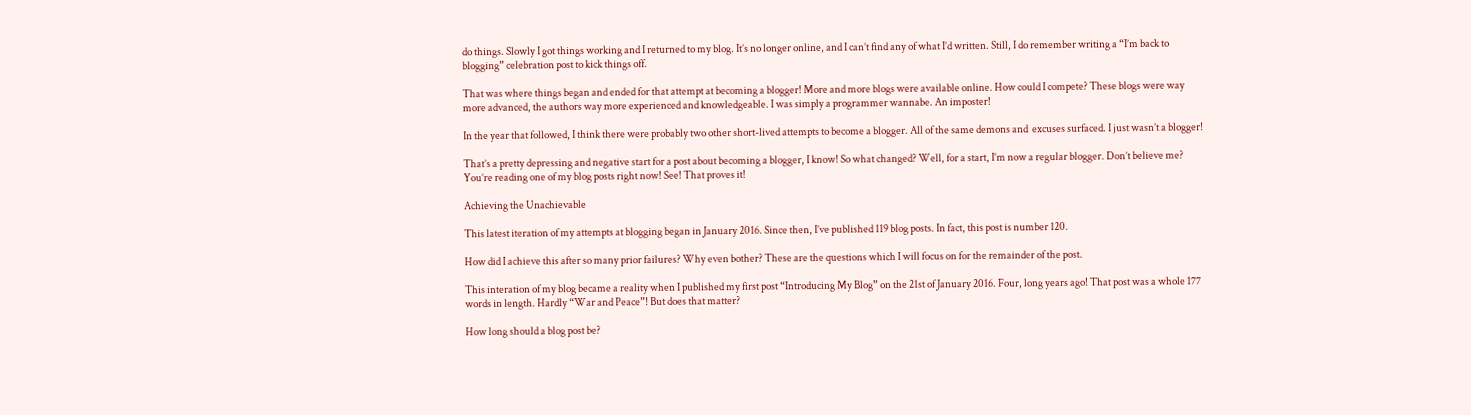do things. Slowly I got things working and I returned to my blog. It’s no longer online, and I can’t find any of what I’d written. Still, I do remember writing a “I’m back to blogging” celebration post to kick things off.

That was where things began and ended for that attempt at becoming a blogger! More and more blogs were available online. How could I compete? These blogs were way more advanced, the authors way more experienced and knowledgeable. I was simply a programmer wannabe. An imposter!

In the year that followed, I think there were probably two other short-lived attempts to become a blogger. All of the same demons and  excuses surfaced. I just wasn’t a blogger!

That’s a pretty depressing and negative start for a post about becoming a blogger, I know! So what changed? Well, for a start, I’m now a regular blogger. Don’t believe me? You’re reading one of my blog posts right now! See! That proves it!

Achieving the Unachievable

This latest iteration of my attempts at blogging began in January 2016. Since then, I’ve published 119 blog posts. In fact, this post is number 120.

How did I achieve this after so many prior failures? Why even bother? These are the questions which I will focus on for the remainder of the post.

This interation of my blog became a reality when I published my first post “Introducing My Blog” on the 21st of January 2016. Four, long years ago! That post was a whole 177 words in length. Hardly “War and Peace”! But does that matter?

How long should a blog post be?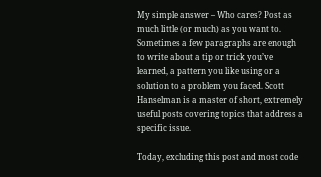My simple answer – Who cares? Post as much little (or much) as you want to. Sometimes a few paragraphs are enough to write about a tip or trick you’ve learned, a pattern you like using or a solution to a problem you faced. Scott Hanselman is a master of short, extremely useful posts covering topics that address a specific issue.

Today, excluding this post and most code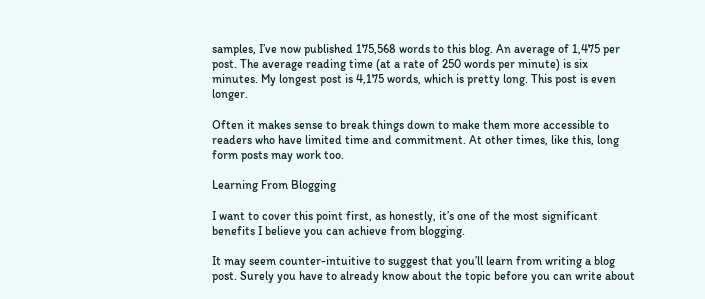samples, I’ve now published 175,568 words to this blog. An average of 1,475 per post. The average reading time (at a rate of 250 words per minute) is six minutes. My longest post is 4,175 words, which is pretty long. This post is even longer.

Often it makes sense to break things down to make them more accessible to readers who have limited time and commitment. At other times, like this, long form posts may work too.

Learning From Blogging

I want to cover this point first, as honestly, it’s one of the most significant benefits I believe you can achieve from blogging.

It may seem counter-intuitive to suggest that you’ll learn from writing a blog post. Surely you have to already know about the topic before you can write about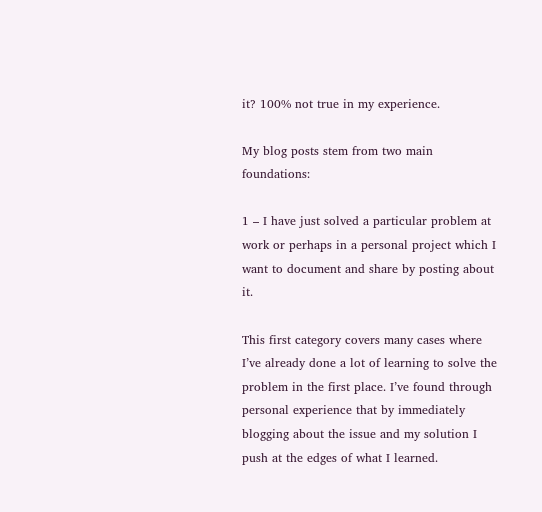it? 100% not true in my experience.

My blog posts stem from two main foundations:

1 – I have just solved a particular problem at work or perhaps in a personal project which I want to document and share by posting about it.

This first category covers many cases where I’ve already done a lot of learning to solve the problem in the first place. I’ve found through personal experience that by immediately blogging about the issue and my solution I push at the edges of what I learned.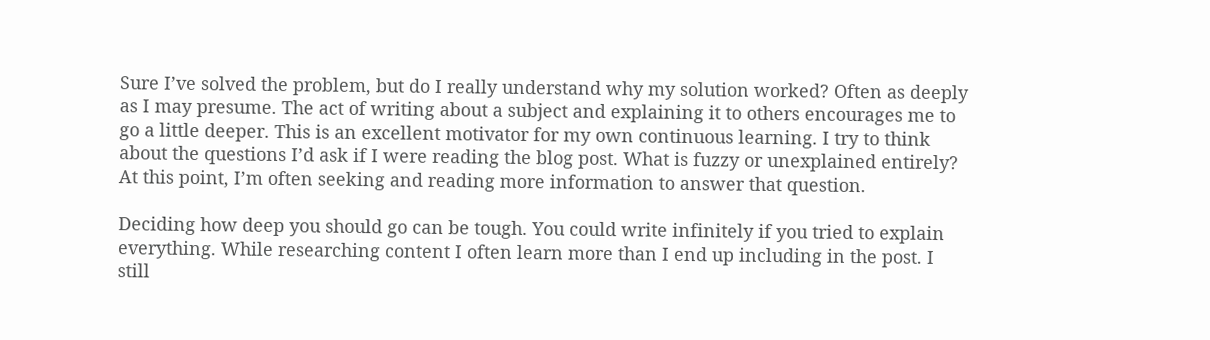Sure I’ve solved the problem, but do I really understand why my solution worked? Often as deeply as I may presume. The act of writing about a subject and explaining it to others encourages me to go a little deeper. This is an excellent motivator for my own continuous learning. I try to think about the questions I’d ask if I were reading the blog post. What is fuzzy or unexplained entirely? At this point, I’m often seeking and reading more information to answer that question.

Deciding how deep you should go can be tough. You could write infinitely if you tried to explain everything. While researching content I often learn more than I end up including in the post. I still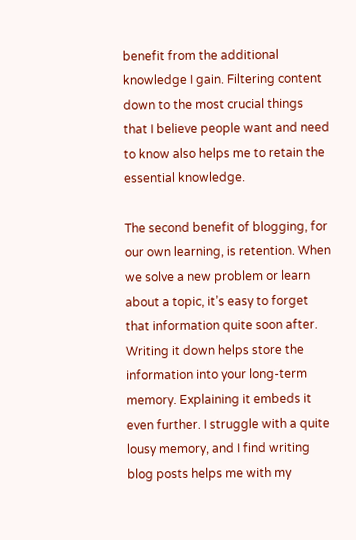benefit from the additional knowledge I gain. Filtering content down to the most crucial things that I believe people want and need to know also helps me to retain the essential knowledge.

The second benefit of blogging, for our own learning, is retention. When we solve a new problem or learn about a topic, it’s easy to forget that information quite soon after. Writing it down helps store the information into your long-term memory. Explaining it embeds it even further. I struggle with a quite lousy memory, and I find writing blog posts helps me with my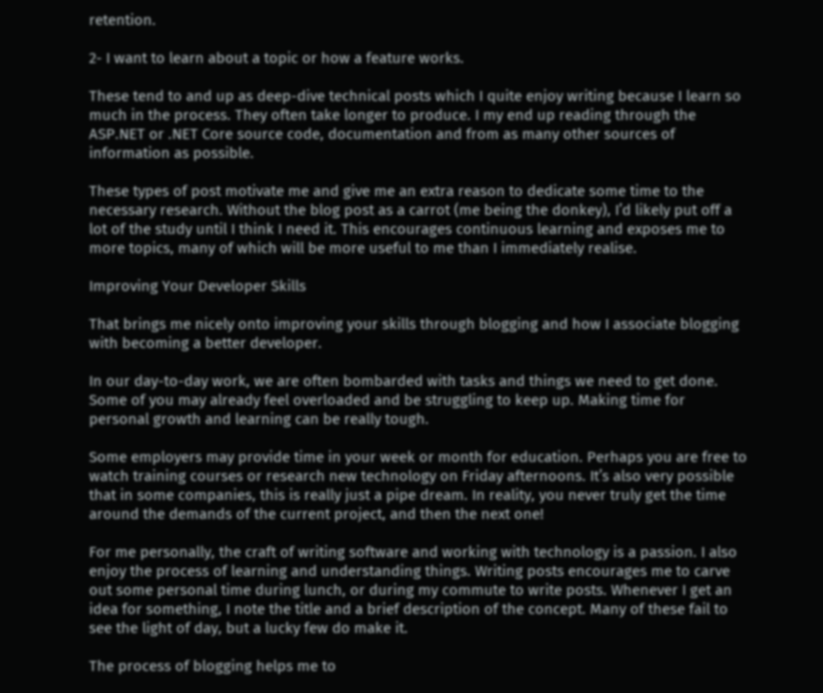retention.

2- I want to learn about a topic or how a feature works.

These tend to and up as deep-dive technical posts which I quite enjoy writing because I learn so much in the process. They often take longer to produce. I my end up reading through the ASP.NET or .NET Core source code, documentation and from as many other sources of information as possible.

These types of post motivate me and give me an extra reason to dedicate some time to the necessary research. Without the blog post as a carrot (me being the donkey), I’d likely put off a lot of the study until I think I need it. This encourages continuous learning and exposes me to more topics, many of which will be more useful to me than I immediately realise.

Improving Your Developer Skills

That brings me nicely onto improving your skills through blogging and how I associate blogging with becoming a better developer.

In our day-to-day work, we are often bombarded with tasks and things we need to get done. Some of you may already feel overloaded and be struggling to keep up. Making time for personal growth and learning can be really tough.

Some employers may provide time in your week or month for education. Perhaps you are free to watch training courses or research new technology on Friday afternoons. It’s also very possible that in some companies, this is really just a pipe dream. In reality, you never truly get the time around the demands of the current project, and then the next one!

For me personally, the craft of writing software and working with technology is a passion. I also enjoy the process of learning and understanding things. Writing posts encourages me to carve out some personal time during lunch, or during my commute to write posts. Whenever I get an idea for something, I note the title and a brief description of the concept. Many of these fail to see the light of day, but a lucky few do make it.

The process of blogging helps me to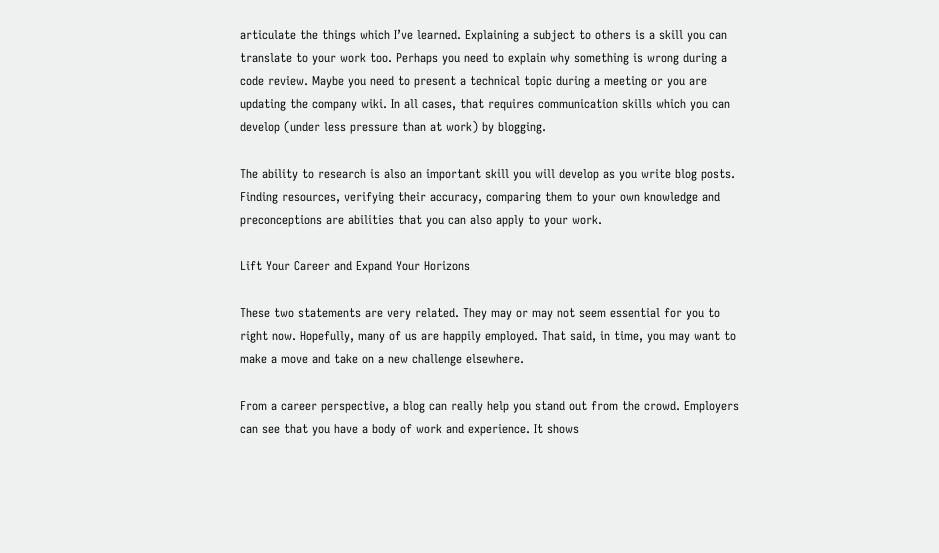articulate the things which I’ve learned. Explaining a subject to others is a skill you can translate to your work too. Perhaps you need to explain why something is wrong during a code review. Maybe you need to present a technical topic during a meeting or you are updating the company wiki. In all cases, that requires communication skills which you can develop (under less pressure than at work) by blogging.

The ability to research is also an important skill you will develop as you write blog posts. Finding resources, verifying their accuracy, comparing them to your own knowledge and preconceptions are abilities that you can also apply to your work.

Lift Your Career and Expand Your Horizons

These two statements are very related. They may or may not seem essential for you to right now. Hopefully, many of us are happily employed. That said, in time, you may want to make a move and take on a new challenge elsewhere.

From a career perspective, a blog can really help you stand out from the crowd. Employers can see that you have a body of work and experience. It shows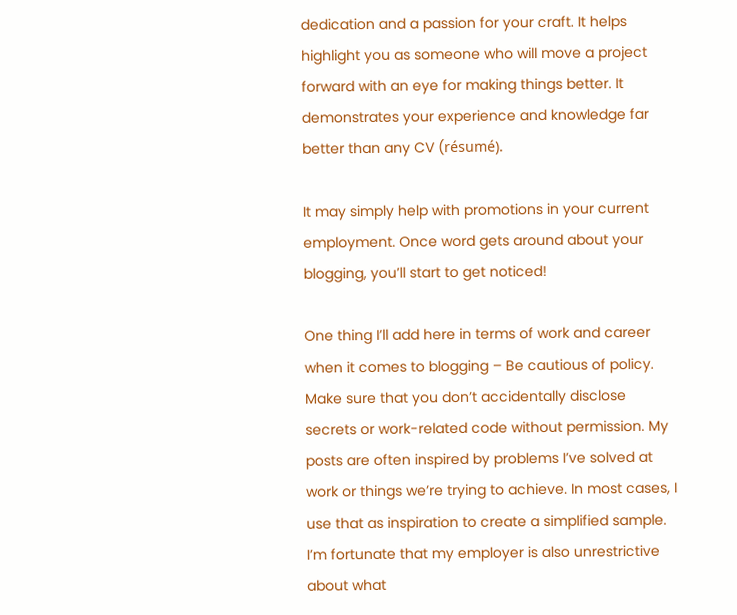dedication and a passion for your craft. It helps highlight you as someone who will move a project forward with an eye for making things better. It demonstrates your experience and knowledge far better than any CV (résumé).

It may simply help with promotions in your current employment. Once word gets around about your blogging, you’ll start to get noticed!

One thing I’ll add here in terms of work and career when it comes to blogging – Be cautious of policy. Make sure that you don’t accidentally disclose secrets or work-related code without permission. My posts are often inspired by problems I’ve solved at work or things we’re trying to achieve. In most cases, I use that as inspiration to create a simplified sample. I’m fortunate that my employer is also unrestrictive about what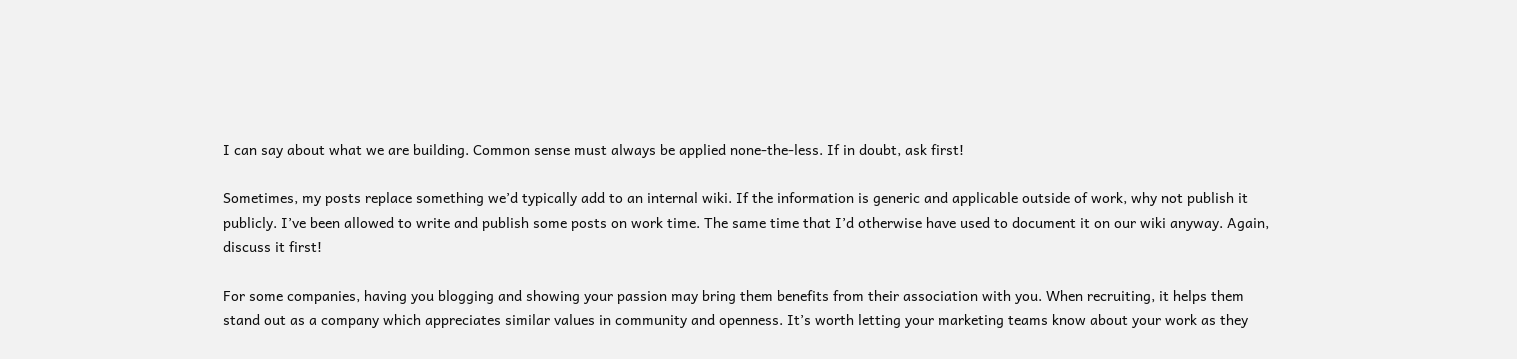I can say about what we are building. Common sense must always be applied none-the-less. If in doubt, ask first!

Sometimes, my posts replace something we’d typically add to an internal wiki. If the information is generic and applicable outside of work, why not publish it publicly. I’ve been allowed to write and publish some posts on work time. The same time that I’d otherwise have used to document it on our wiki anyway. Again, discuss it first!

For some companies, having you blogging and showing your passion may bring them benefits from their association with you. When recruiting, it helps them stand out as a company which appreciates similar values in community and openness. It’s worth letting your marketing teams know about your work as they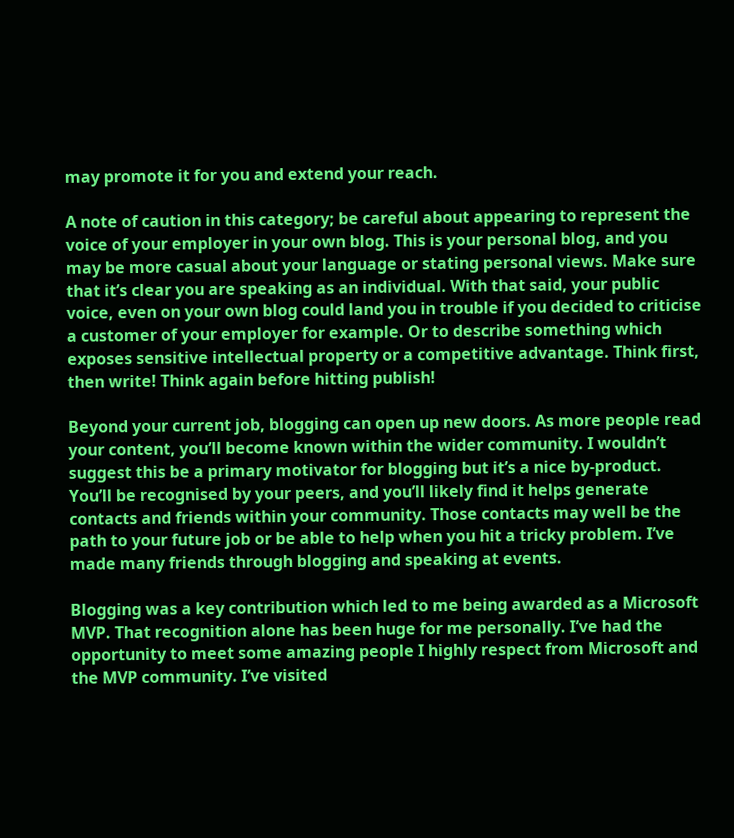may promote it for you and extend your reach.

A note of caution in this category; be careful about appearing to represent the voice of your employer in your own blog. This is your personal blog, and you may be more casual about your language or stating personal views. Make sure that it’s clear you are speaking as an individual. With that said, your public voice, even on your own blog could land you in trouble if you decided to criticise a customer of your employer for example. Or to describe something which exposes sensitive intellectual property or a competitive advantage. Think first, then write! Think again before hitting publish!

Beyond your current job, blogging can open up new doors. As more people read your content, you’ll become known within the wider community. I wouldn’t suggest this be a primary motivator for blogging but it’s a nice by-product. You’ll be recognised by your peers, and you’ll likely find it helps generate contacts and friends within your community. Those contacts may well be the path to your future job or be able to help when you hit a tricky problem. I’ve made many friends through blogging and speaking at events.

Blogging was a key contribution which led to me being awarded as a Microsoft MVP. That recognition alone has been huge for me personally. I’ve had the opportunity to meet some amazing people I highly respect from Microsoft and the MVP community. I’ve visited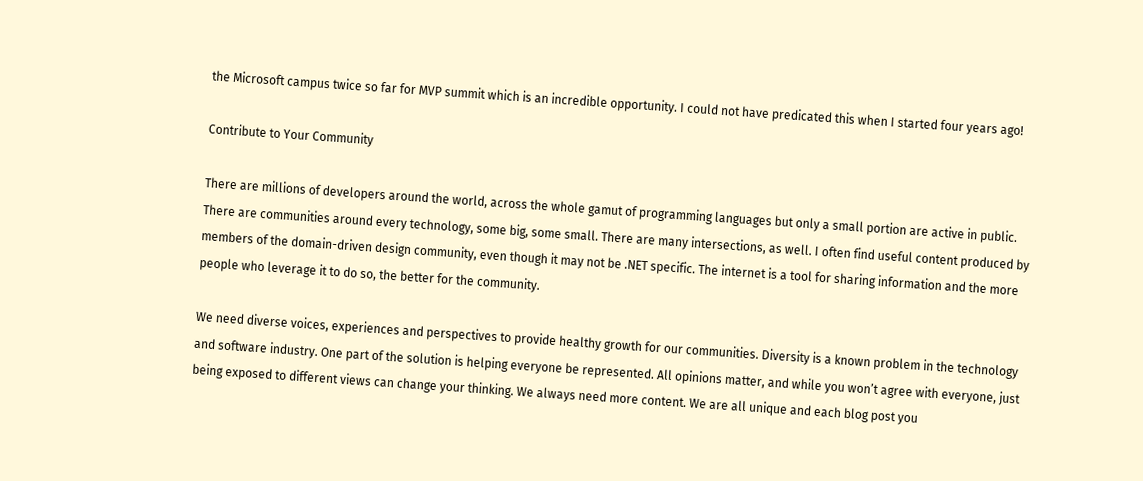the Microsoft campus twice so far for MVP summit which is an incredible opportunity. I could not have predicated this when I started four years ago!

Contribute to Your Community

There are millions of developers around the world, across the whole gamut of programming languages but only a small portion are active in public. There are communities around every technology, some big, some small. There are many intersections, as well. I often find useful content produced by members of the domain-driven design community, even though it may not be .NET specific. The internet is a tool for sharing information and the more people who leverage it to do so, the better for the community.

We need diverse voices, experiences and perspectives to provide healthy growth for our communities. Diversity is a known problem in the technology and software industry. One part of the solution is helping everyone be represented. All opinions matter, and while you won’t agree with everyone, just being exposed to different views can change your thinking. We always need more content. We are all unique and each blog post you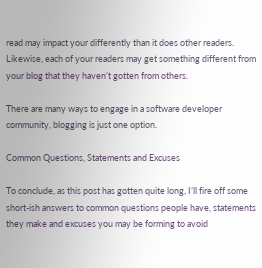read may impact your differently than it does other readers. Likewise, each of your readers may get something different from your blog that they haven’t gotten from others.

There are many ways to engage in a software developer community, blogging is just one option.

Common Questions, Statements and Excuses

To conclude, as this post has gotten quite long, I’ll fire off some short-ish answers to common questions people have, statements they make and excuses you may be forming to avoid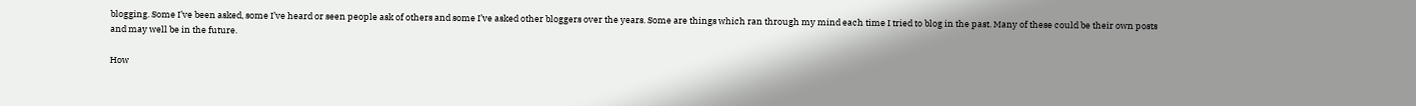blogging. Some I’ve been asked, some I’ve heard or seen people ask of others and some I’ve asked other bloggers over the years. Some are things which ran through my mind each time I tried to blog in the past. Many of these could be their own posts and may well be in the future.

How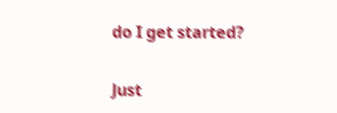do I get started?

Just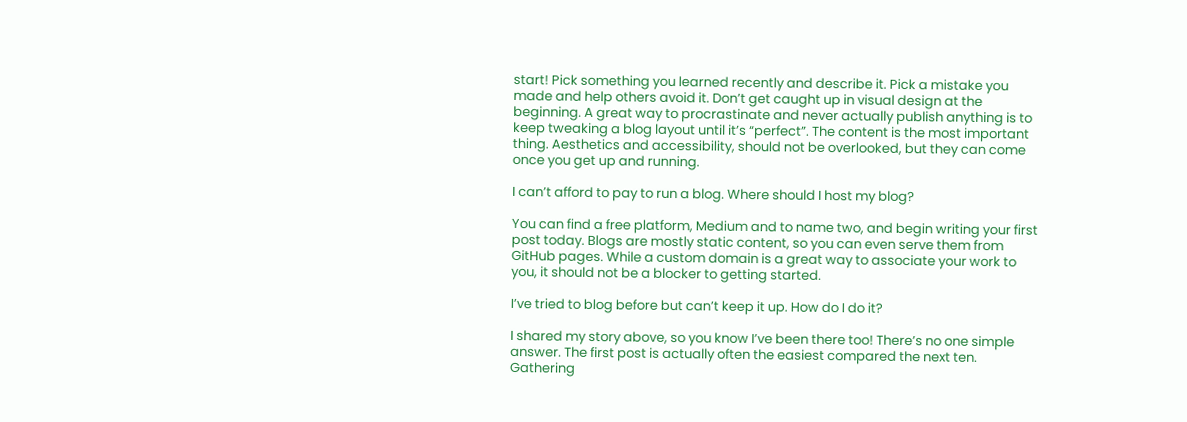start! Pick something you learned recently and describe it. Pick a mistake you made and help others avoid it. Don’t get caught up in visual design at the beginning. A great way to procrastinate and never actually publish anything is to keep tweaking a blog layout until it’s “perfect”. The content is the most important thing. Aesthetics and accessibility, should not be overlooked, but they can come once you get up and running.

I can’t afford to pay to run a blog. Where should I host my blog?

You can find a free platform, Medium and to name two, and begin writing your first post today. Blogs are mostly static content, so you can even serve them from GitHub pages. While a custom domain is a great way to associate your work to you, it should not be a blocker to getting started.

I’ve tried to blog before but can’t keep it up. How do I do it?

I shared my story above, so you know I’ve been there too! There’s no one simple answer. The first post is actually often the easiest compared the next ten. Gathering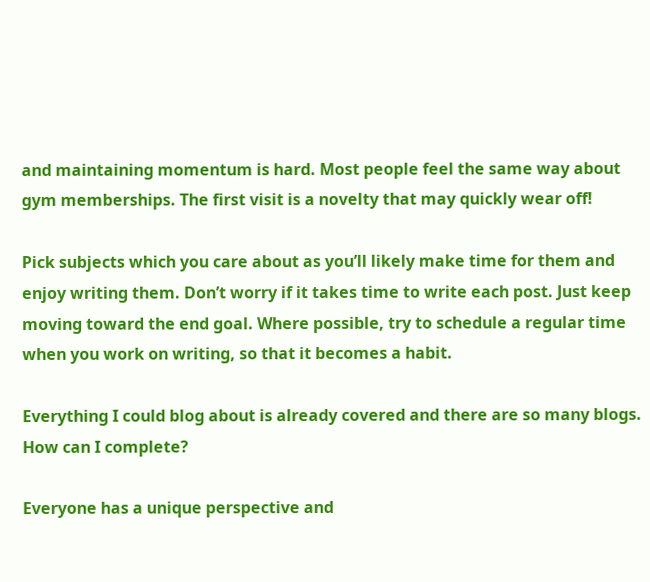and maintaining momentum is hard. Most people feel the same way about gym memberships. The first visit is a novelty that may quickly wear off!

Pick subjects which you care about as you’ll likely make time for them and enjoy writing them. Don’t worry if it takes time to write each post. Just keep moving toward the end goal. Where possible, try to schedule a regular time when you work on writing, so that it becomes a habit.

Everything I could blog about is already covered and there are so many blogs. How can I complete?

Everyone has a unique perspective and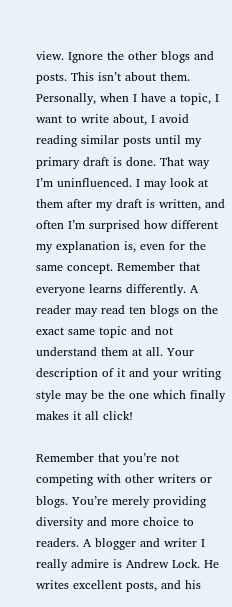view. Ignore the other blogs and posts. This isn’t about them. Personally, when I have a topic, I want to write about, I avoid reading similar posts until my primary draft is done. That way I’m uninfluenced. I may look at them after my draft is written, and often I’m surprised how different my explanation is, even for the same concept. Remember that everyone learns differently. A reader may read ten blogs on the exact same topic and not understand them at all. Your description of it and your writing style may be the one which finally makes it all click!

Remember that you’re not competing with other writers or blogs. You’re merely providing diversity and more choice to readers. A blogger and writer I really admire is Andrew Lock. He writes excellent posts, and his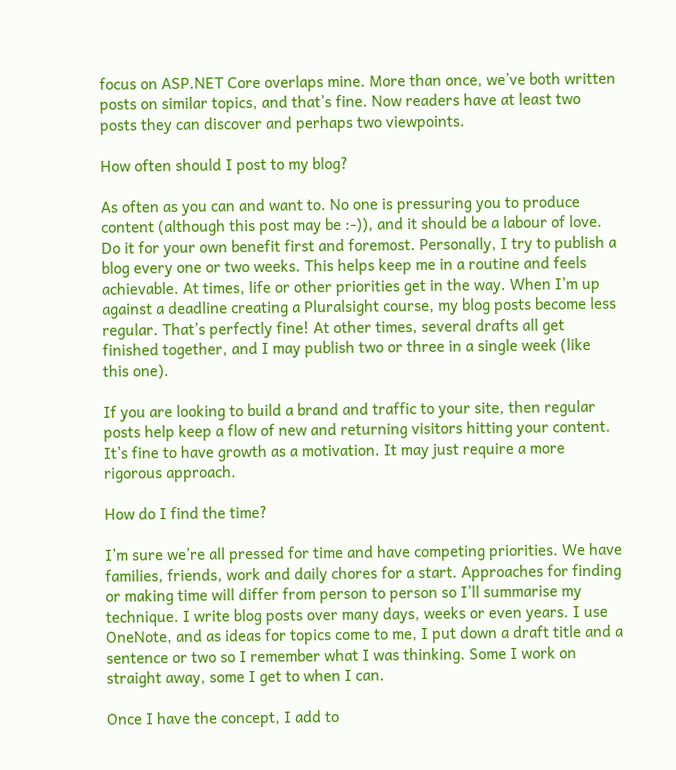focus on ASP.NET Core overlaps mine. More than once, we’ve both written posts on similar topics, and that’s fine. Now readers have at least two posts they can discover and perhaps two viewpoints.

How often should I post to my blog?

As often as you can and want to. No one is pressuring you to produce content (although this post may be :-)), and it should be a labour of love. Do it for your own benefit first and foremost. Personally, I try to publish a blog every one or two weeks. This helps keep me in a routine and feels achievable. At times, life or other priorities get in the way. When I’m up against a deadline creating a Pluralsight course, my blog posts become less regular. That’s perfectly fine! At other times, several drafts all get finished together, and I may publish two or three in a single week (like this one).

If you are looking to build a brand and traffic to your site, then regular posts help keep a flow of new and returning visitors hitting your content. It’s fine to have growth as a motivation. It may just require a more rigorous approach.

How do I find the time?

I’m sure we’re all pressed for time and have competing priorities. We have families, friends, work and daily chores for a start. Approaches for finding or making time will differ from person to person so I’ll summarise my technique. I write blog posts over many days, weeks or even years. I use OneNote, and as ideas for topics come to me, I put down a draft title and a sentence or two so I remember what I was thinking. Some I work on straight away, some I get to when I can.

Once I have the concept, I add to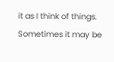it as I think of things. Sometimes it may be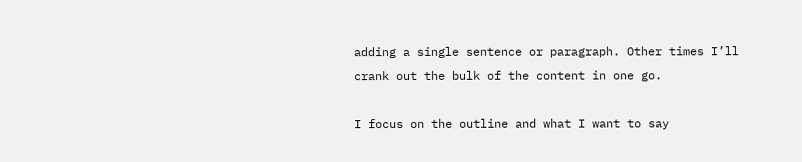adding a single sentence or paragraph. Other times I’ll crank out the bulk of the content in one go.

I focus on the outline and what I want to say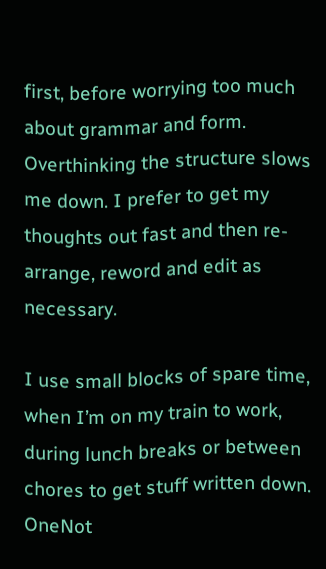first, before worrying too much about grammar and form. Overthinking the structure slows me down. I prefer to get my thoughts out fast and then re-arrange, reword and edit as necessary.

I use small blocks of spare time, when I’m on my train to work, during lunch breaks or between chores to get stuff written down. OneNot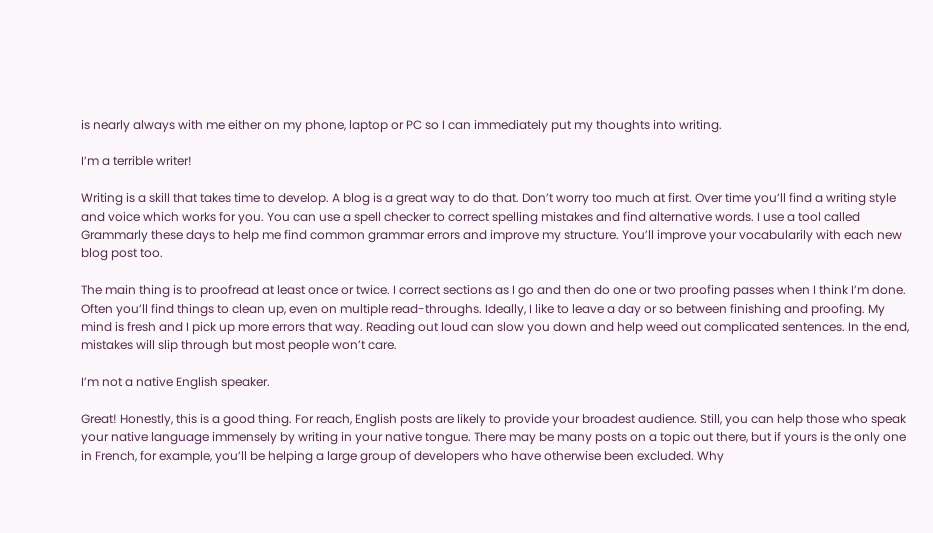is nearly always with me either on my phone, laptop or PC so I can immediately put my thoughts into writing.

I’m a terrible writer!

Writing is a skill that takes time to develop. A blog is a great way to do that. Don’t worry too much at first. Over time you’ll find a writing style and voice which works for you. You can use a spell checker to correct spelling mistakes and find alternative words. I use a tool called Grammarly these days to help me find common grammar errors and improve my structure. You’ll improve your vocabularily with each new blog post too.

The main thing is to proofread at least once or twice. I correct sections as I go and then do one or two proofing passes when I think I’m done. Often you’ll find things to clean up, even on multiple read-throughs. Ideally, I like to leave a day or so between finishing and proofing. My mind is fresh and I pick up more errors that way. Reading out loud can slow you down and help weed out complicated sentences. In the end, mistakes will slip through but most people won’t care.

I’m not a native English speaker.

Great! Honestly, this is a good thing. For reach, English posts are likely to provide your broadest audience. Still, you can help those who speak your native language immensely by writing in your native tongue. There may be many posts on a topic out there, but if yours is the only one in French, for example, you’ll be helping a large group of developers who have otherwise been excluded. Why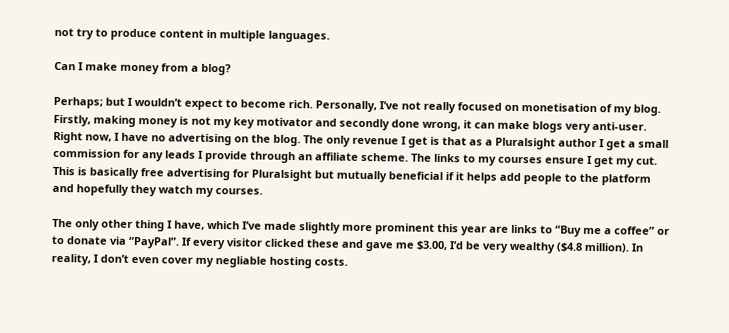not try to produce content in multiple languages.

Can I make money from a blog?

Perhaps; but I wouldn’t expect to become rich. Personally, I’ve not really focused on monetisation of my blog. Firstly, making money is not my key motivator and secondly done wrong, it can make blogs very anti-user. Right now, I have no advertising on the blog. The only revenue I get is that as a Pluralsight author I get a small commission for any leads I provide through an affiliate scheme. The links to my courses ensure I get my cut. This is basically free advertising for Pluralsight but mutually beneficial if it helps add people to the platform and hopefully they watch my courses.

The only other thing I have, which I’ve made slightly more prominent this year are links to “Buy me a coffee” or to donate via “PayPal”. If every visitor clicked these and gave me $3.00, I’d be very wealthy ($4.8 million). In reality, I don’t even cover my negliable hosting costs.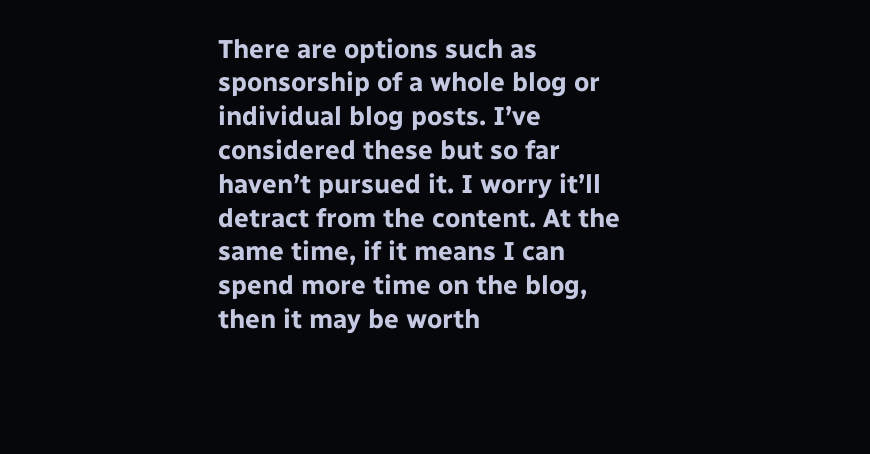There are options such as sponsorship of a whole blog or individual blog posts. I’ve considered these but so far haven’t pursued it. I worry it’ll detract from the content. At the same time, if it means I can spend more time on the blog, then it may be worth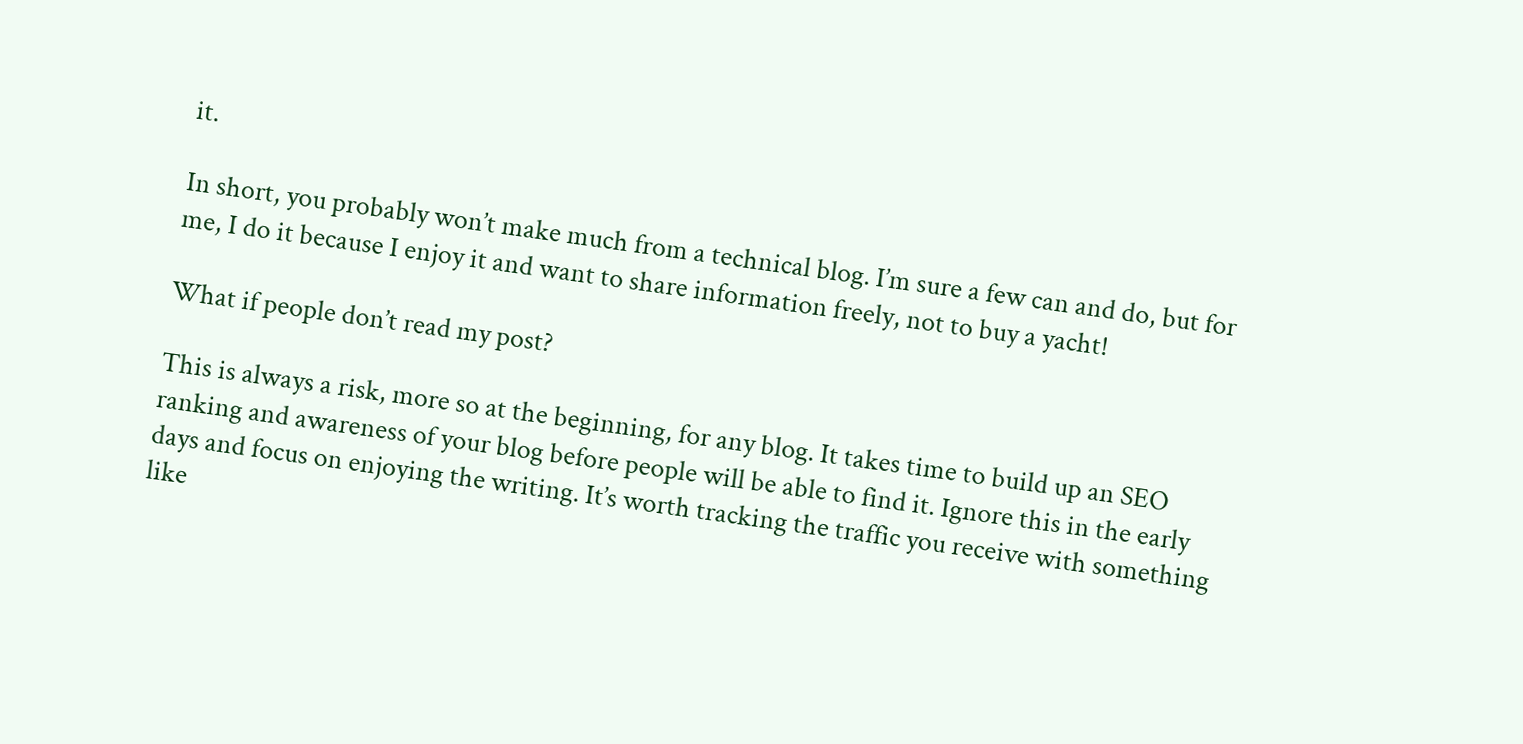it.

In short, you probably won’t make much from a technical blog. I’m sure a few can and do, but for me, I do it because I enjoy it and want to share information freely, not to buy a yacht!

What if people don’t read my post?

This is always a risk, more so at the beginning, for any blog. It takes time to build up an SEO ranking and awareness of your blog before people will be able to find it. Ignore this in the early days and focus on enjoying the writing. It’s worth tracking the traffic you receive with something like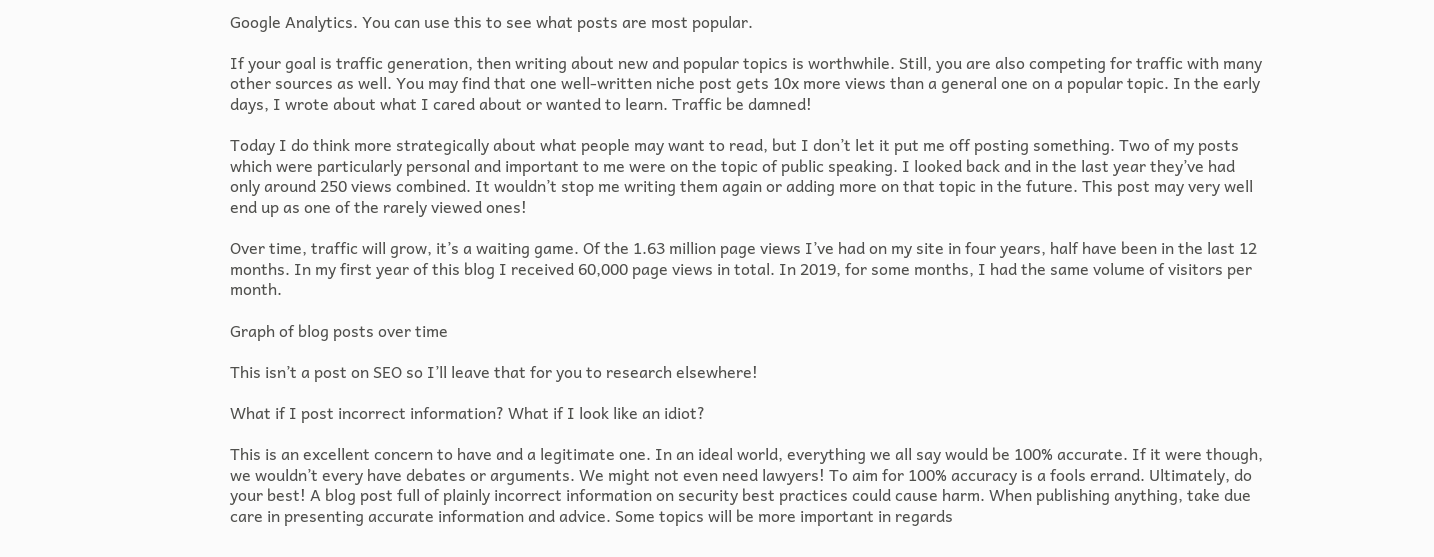Google Analytics. You can use this to see what posts are most popular.

If your goal is traffic generation, then writing about new and popular topics is worthwhile. Still, you are also competing for traffic with many other sources as well. You may find that one well-written niche post gets 10x more views than a general one on a popular topic. In the early days, I wrote about what I cared about or wanted to learn. Traffic be damned!

Today I do think more strategically about what people may want to read, but I don’t let it put me off posting something. Two of my posts which were particularly personal and important to me were on the topic of public speaking. I looked back and in the last year they’ve had only around 250 views combined. It wouldn’t stop me writing them again or adding more on that topic in the future. This post may very well end up as one of the rarely viewed ones!

Over time, traffic will grow, it’s a waiting game. Of the 1.63 million page views I’ve had on my site in four years, half have been in the last 12 months. In my first year of this blog I received 60,000 page views in total. In 2019, for some months, I had the same volume of visitors per month.

Graph of blog posts over time

This isn’t a post on SEO so I’ll leave that for you to research elsewhere!

What if I post incorrect information? What if I look like an idiot?

This is an excellent concern to have and a legitimate one. In an ideal world, everything we all say would be 100% accurate. If it were though, we wouldn’t every have debates or arguments. We might not even need lawyers! To aim for 100% accuracy is a fools errand. Ultimately, do your best! A blog post full of plainly incorrect information on security best practices could cause harm. When publishing anything, take due care in presenting accurate information and advice. Some topics will be more important in regards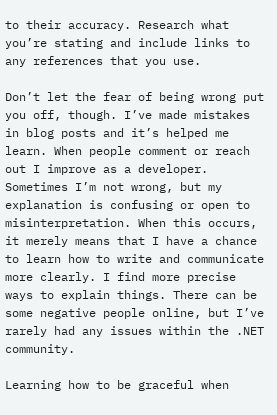to their accuracy. Research what you’re stating and include links to any references that you use.

Don’t let the fear of being wrong put you off, though. I’ve made mistakes in blog posts and it’s helped me learn. When people comment or reach out I improve as a developer. Sometimes I’m not wrong, but my explanation is confusing or open to misinterpretation. When this occurs, it merely means that I have a chance to learn how to write and communicate more clearly. I find more precise ways to explain things. There can be some negative people online, but I’ve rarely had any issues within the .NET community.

Learning how to be graceful when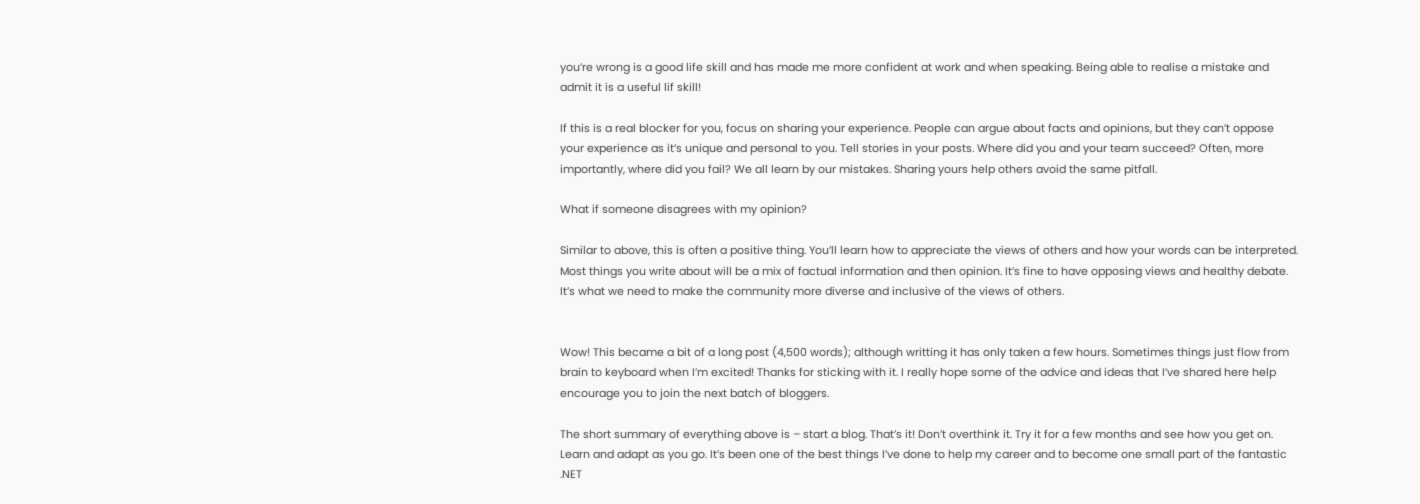you’re wrong is a good life skill and has made me more confident at work and when speaking. Being able to realise a mistake and admit it is a useful lif skill!

If this is a real blocker for you, focus on sharing your experience. People can argue about facts and opinions, but they can’t oppose your experience as it’s unique and personal to you. Tell stories in your posts. Where did you and your team succeed? Often, more importantly, where did you fail? We all learn by our mistakes. Sharing yours help others avoid the same pitfall.

What if someone disagrees with my opinion?

Similar to above, this is often a positive thing. You’ll learn how to appreciate the views of others and how your words can be interpreted. Most things you write about will be a mix of factual information and then opinion. It’s fine to have opposing views and healthy debate. It’s what we need to make the community more diverse and inclusive of the views of others.


Wow! This became a bit of a long post (4,500 words); although writting it has only taken a few hours. Sometimes things just flow from brain to keyboard when I’m excited! Thanks for sticking with it. I really hope some of the advice and ideas that I’ve shared here help encourage you to join the next batch of bloggers.

The short summary of everything above is – start a blog. That’s it! Don’t overthink it. Try it for a few months and see how you get on. Learn and adapt as you go. It’s been one of the best things I’ve done to help my career and to become one small part of the fantastic .NET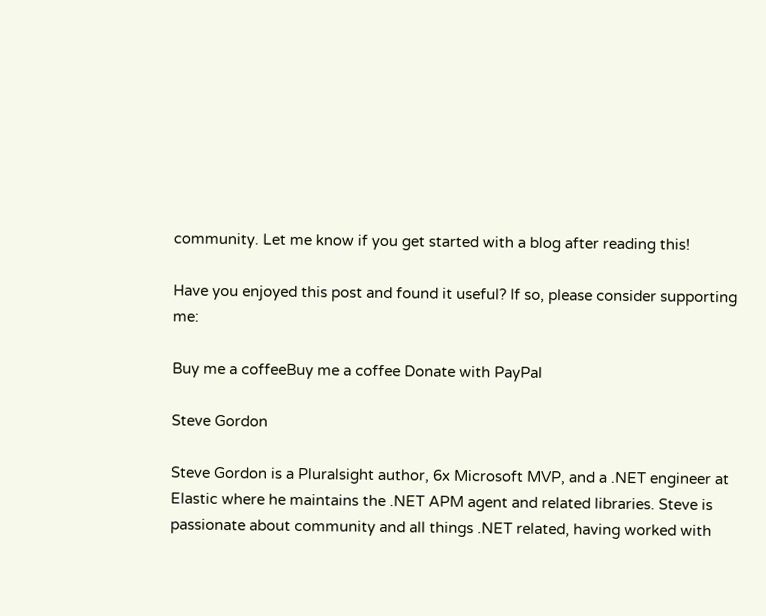community. Let me know if you get started with a blog after reading this!

Have you enjoyed this post and found it useful? If so, please consider supporting me:

Buy me a coffeeBuy me a coffee Donate with PayPal

Steve Gordon

Steve Gordon is a Pluralsight author, 6x Microsoft MVP, and a .NET engineer at Elastic where he maintains the .NET APM agent and related libraries. Steve is passionate about community and all things .NET related, having worked with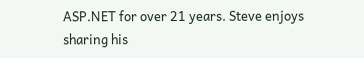ASP.NET for over 21 years. Steve enjoys sharing his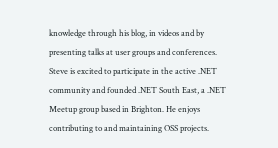knowledge through his blog, in videos and by presenting talks at user groups and conferences. Steve is excited to participate in the active .NET community and founded .NET South East, a .NET Meetup group based in Brighton. He enjoys contributing to and maintaining OSS projects.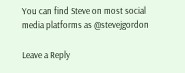You can find Steve on most social media platforms as @stevejgordon

Leave a Reply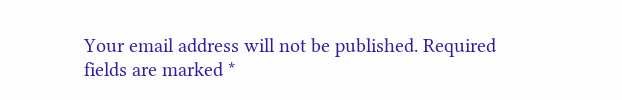Your email address will not be published. Required fields are marked *